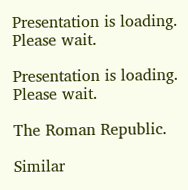Presentation is loading. Please wait.

Presentation is loading. Please wait.

The Roman Republic.

Similar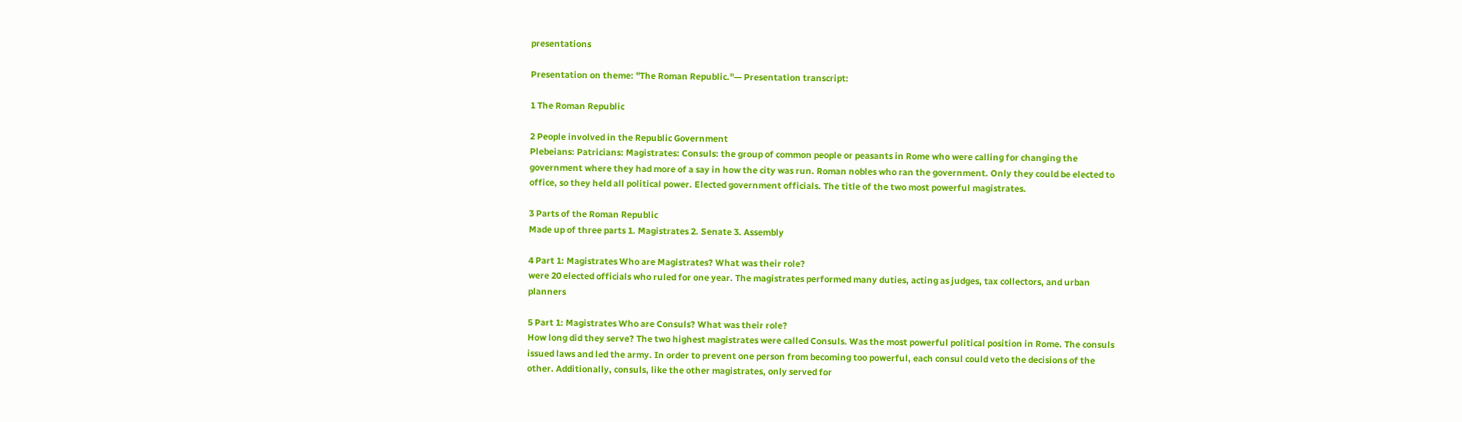presentations

Presentation on theme: "The Roman Republic."— Presentation transcript:

1 The Roman Republic

2 People involved in the Republic Government
Plebeians: Patricians: Magistrates: Consuls: the group of common people or peasants in Rome who were calling for changing the government where they had more of a say in how the city was run. Roman nobles who ran the government. Only they could be elected to office, so they held all political power. Elected government officials. The title of the two most powerful magistrates.

3 Parts of the Roman Republic
Made up of three parts 1. Magistrates 2. Senate 3. Assembly

4 Part 1: Magistrates Who are Magistrates? What was their role?
were 20 elected officials who ruled for one year. The magistrates performed many duties, acting as judges, tax collectors, and urban planners

5 Part 1: Magistrates Who are Consuls? What was their role?
How long did they serve? The two highest magistrates were called Consuls. Was the most powerful political position in Rome. The consuls issued laws and led the army. In order to prevent one person from becoming too powerful, each consul could veto the decisions of the other. Additionally, consuls, like the other magistrates, only served for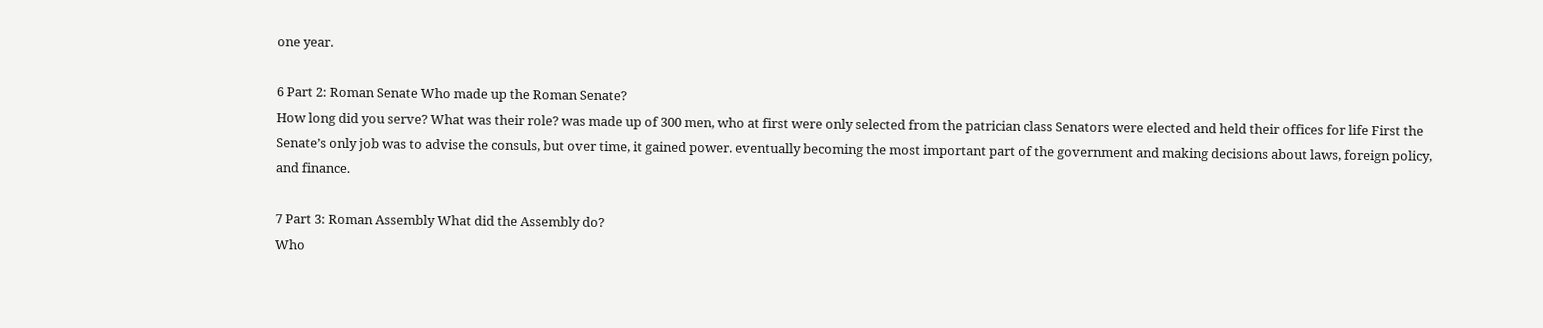one year.

6 Part 2: Roman Senate Who made up the Roman Senate?
How long did you serve? What was their role? was made up of 300 men, who at first were only selected from the patrician class Senators were elected and held their offices for life First the Senate’s only job was to advise the consuls, but over time, it gained power. eventually becoming the most important part of the government and making decisions about laws, foreign policy, and finance.

7 Part 3: Roman Assembly What did the Assembly do?
Who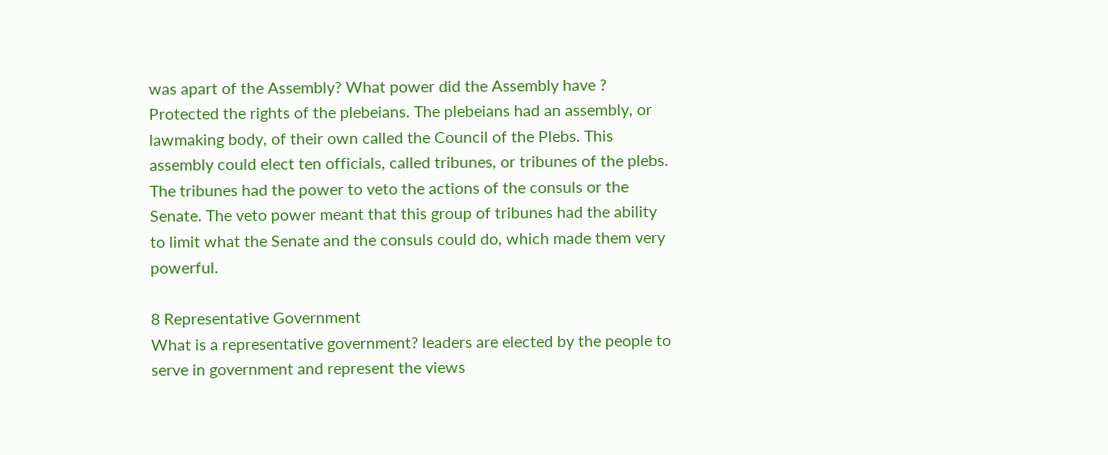was apart of the Assembly? What power did the Assembly have ? Protected the rights of the plebeians. The plebeians had an assembly, or lawmaking body, of their own called the Council of the Plebs. This assembly could elect ten officials, called tribunes, or tribunes of the plebs. The tribunes had the power to veto the actions of the consuls or the Senate. The veto power meant that this group of tribunes had the ability to limit what the Senate and the consuls could do, which made them very powerful.

8 Representative Government
What is a representative government? leaders are elected by the people to serve in government and represent the views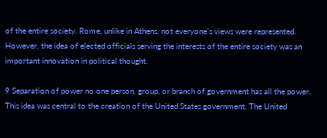of the entire society. Rome, unlike in Athens, not everyone’s views were represented. However, the idea of elected officials serving the interests of the entire society was an important innovation in political thought.

9 Separation of power no one person, group, or branch of government has all the power. This idea was central to the creation of the United States government. The United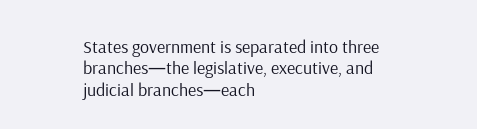States government is separated into three branches—the legislative, executive, and judicial branches—each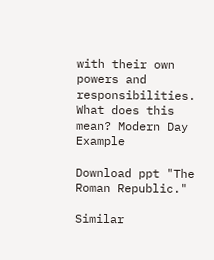with their own powers and responsibilities. What does this mean? Modern Day Example

Download ppt "The Roman Republic."

Similar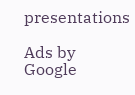presentations

Ads by Google